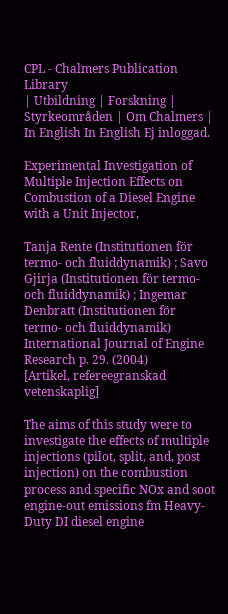CPL - Chalmers Publication Library
| Utbildning | Forskning | Styrkeområden | Om Chalmers | In English In English Ej inloggad.

Experimental Investigation of Multiple Injection Effects on Combustion of a Diesel Engine with a Unit Injector,

Tanja Rente (Institutionen för termo- och fluiddynamik) ; Savo Gjirja (Institutionen för termo- och fluiddynamik) ; Ingemar Denbratt (Institutionen för termo- och fluiddynamik)
International Journal of Engine Research p. 29. (2004)
[Artikel, refereegranskad vetenskaplig]

The aims of this study were to investigate the effects of multiple injections (pilot, split, and, post injection) on the combustion process and specific NOx and soot engine-out emissions fm Heavy-Duty DI diesel engine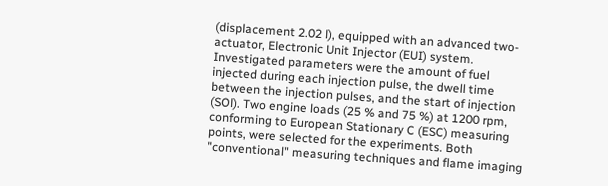(displacement 2.02 l), equipped with an advanced two-actuator, Electronic Unit Injector (EUI) system. Investigated parameters were the amount of fuel injected during each injection pulse, the dwell time between the injection pulses, and the start of injection (SOl). Two engine loads (25 % and 75 %) at 1200 rpm, conforming to European Stationary C (ESC) measuring points, were selected for the experiments. Both "conventional" measuring techniques and flame imaging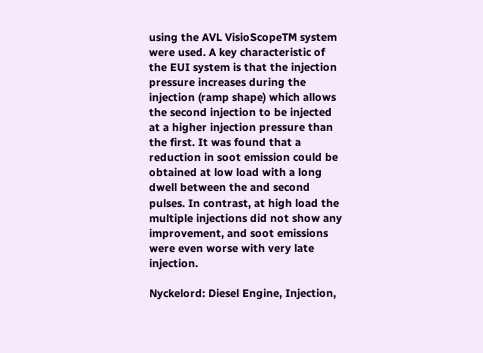using the AVL VisioScopeTM system were used. A key characteristic of the EUI system is that the injection pressure increases during the injection (ramp shape) which allows the second injection to be injected at a higher injection pressure than the first. It was found that a reduction in soot emission could be obtained at low load with a long dwell between the and second pulses. In contrast, at high load the multiple injections did not show any improvement, and soot emissions were even worse with very late injection.

Nyckelord: Diesel Engine, Injection,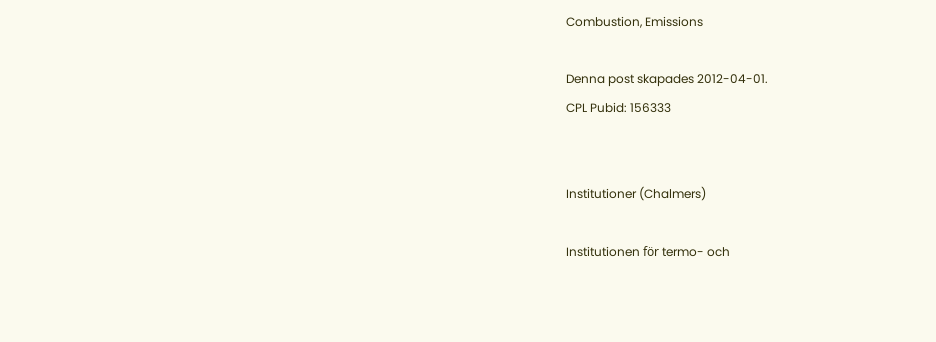Combustion, Emissions

Denna post skapades 2012-04-01.
CPL Pubid: 156333


Institutioner (Chalmers)

Institutionen för termo- och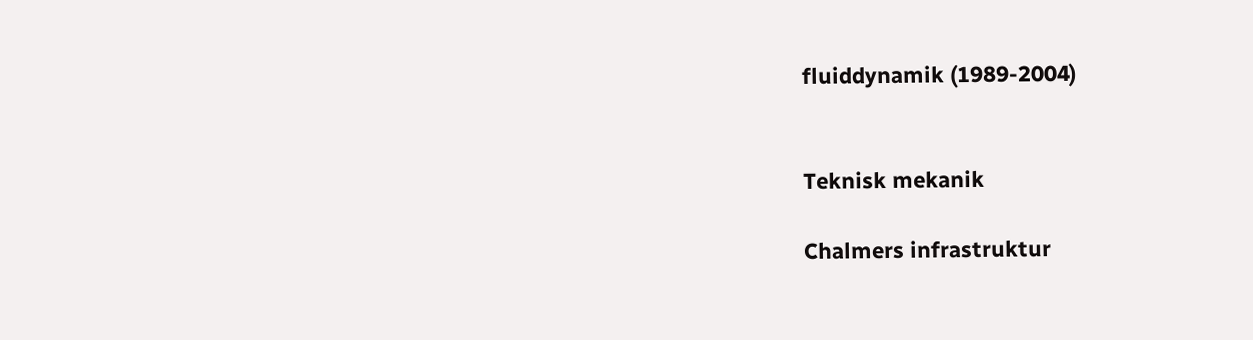fluiddynamik (1989-2004)


Teknisk mekanik

Chalmers infrastruktur